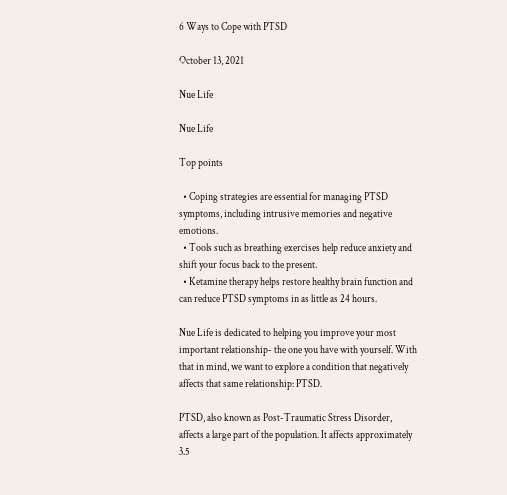6 Ways to Cope with PTSD

October 13, 2021

Nue Life

Nue Life

Top points

  • Coping strategies are essential for managing PTSD symptoms, including intrusive memories and negative emotions.
  • Tools such as breathing exercises help reduce anxiety and shift your focus back to the present.
  • Ketamine therapy helps restore healthy brain function and can reduce PTSD symptoms in as little as 24 hours.

Nue Life is dedicated to helping you improve your most important relationship- the one you have with yourself. With that in mind, we want to explore a condition that negatively affects that same relationship: PTSD.

PTSD, also known as Post-Traumatic Stress Disorder, affects a large part of the population. It affects approximately 3.5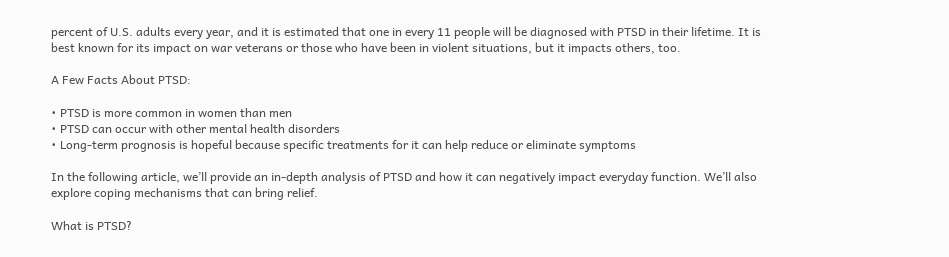percent of U.S. adults every year, and it is estimated that one in every 11 people will be diagnosed with PTSD in their lifetime. It is best known for its impact on war veterans or those who have been in violent situations, but it impacts others, too.

A Few Facts About PTSD:

• PTSD is more common in women than men
• PTSD can occur with other mental health disorders
• Long-term prognosis is hopeful because specific treatments for it can help reduce or eliminate symptoms

In the following article, we’ll provide an in-depth analysis of PTSD and how it can negatively impact everyday function. We’ll also explore coping mechanisms that can bring relief.

What is PTSD?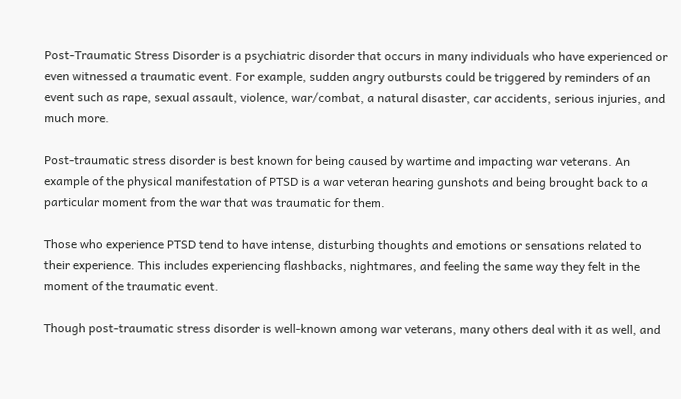Post-Traumatic Stress Disorder is a psychiatric disorder that occurs in many individuals who have experienced or even witnessed a traumatic event. For example, sudden angry outbursts could be triggered by reminders of an event such as rape, sexual assault, violence, war/combat, a natural disaster, car accidents, serious injuries, and much more.

Post-traumatic stress disorder is best known for being caused by wartime and impacting war veterans. An example of the physical manifestation of PTSD is a war veteran hearing gunshots and being brought back to a particular moment from the war that was traumatic for them.

Those who experience PTSD tend to have intense, disturbing thoughts and emotions or sensations related to their experience. This includes experiencing flashbacks, nightmares, and feeling the same way they felt in the moment of the traumatic event.

Though post-traumatic stress disorder is well-known among war veterans, many others deal with it as well, and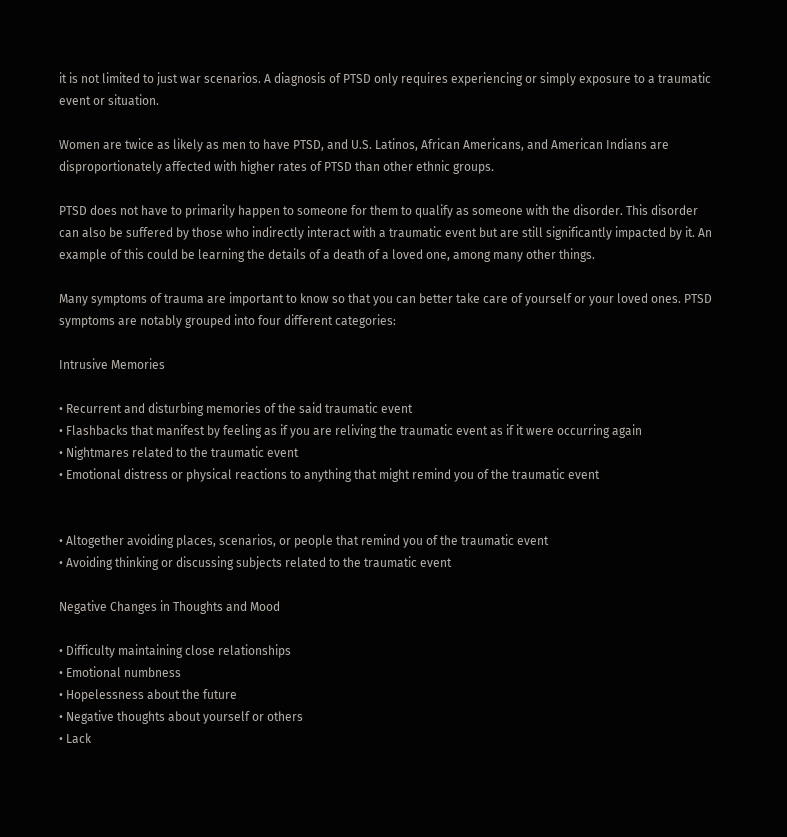it is not limited to just war scenarios. A diagnosis of PTSD only requires experiencing or simply exposure to a traumatic event or situation.

Women are twice as likely as men to have PTSD, and U.S. Latinos, African Americans, and American Indians are disproportionately affected with higher rates of PTSD than other ethnic groups.

PTSD does not have to primarily happen to someone for them to qualify as someone with the disorder. This disorder can also be suffered by those who indirectly interact with a traumatic event but are still significantly impacted by it. An example of this could be learning the details of a death of a loved one, among many other things.

Many symptoms of trauma are important to know so that you can better take care of yourself or your loved ones. PTSD symptoms are notably grouped into four different categories:

Intrusive Memories

• Recurrent and disturbing memories of the said traumatic event
• Flashbacks that manifest by feeling as if you are reliving the traumatic event as if it were occurring again
• Nightmares related to the traumatic event
• Emotional distress or physical reactions to anything that might remind you of the traumatic event


• Altogether avoiding places, scenarios, or people that remind you of the traumatic event
• Avoiding thinking or discussing subjects related to the traumatic event

Negative Changes in Thoughts and Mood

• Difficulty maintaining close relationships
• Emotional numbness
• Hopelessness about the future
• Negative thoughts about yourself or others
• Lack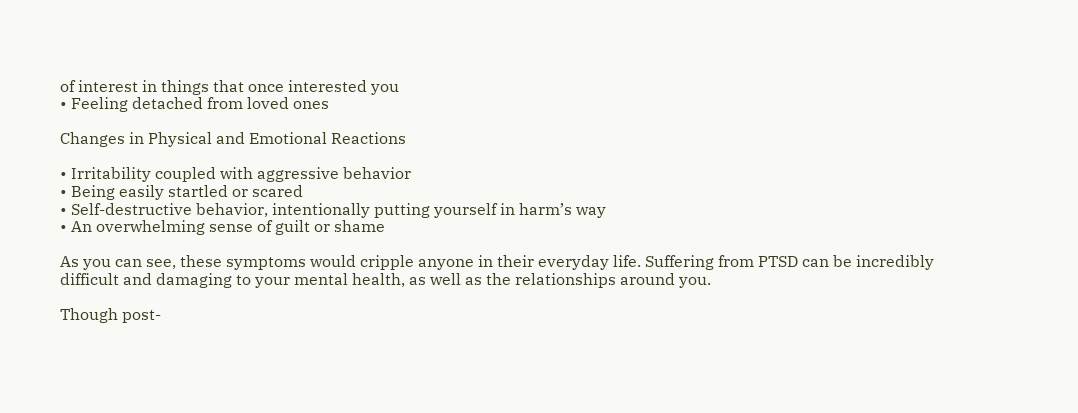of interest in things that once interested you
• Feeling detached from loved ones

Changes in Physical and Emotional Reactions

• Irritability coupled with aggressive behavior
• Being easily startled or scared
• Self-destructive behavior, intentionally putting yourself in harm’s way
• An overwhelming sense of guilt or shame

As you can see, these symptoms would cripple anyone in their everyday life. Suffering from PTSD can be incredibly difficult and damaging to your mental health, as well as the relationships around you.

Though post-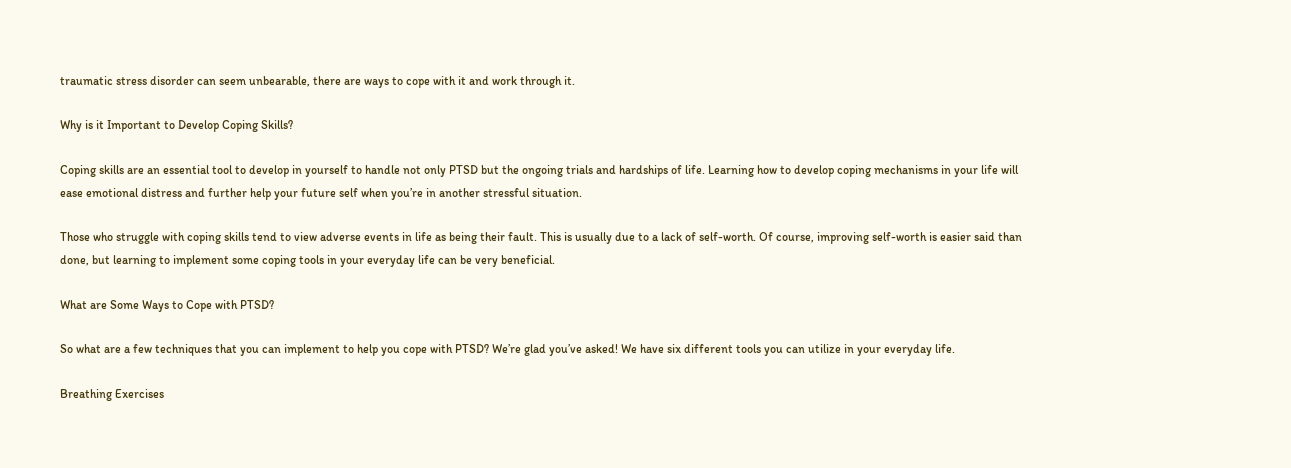traumatic stress disorder can seem unbearable, there are ways to cope with it and work through it.

Why is it Important to Develop Coping Skills?

Coping skills are an essential tool to develop in yourself to handle not only PTSD but the ongoing trials and hardships of life. Learning how to develop coping mechanisms in your life will ease emotional distress and further help your future self when you’re in another stressful situation.

Those who struggle with coping skills tend to view adverse events in life as being their fault. This is usually due to a lack of self-worth. Of course, improving self-worth is easier said than done, but learning to implement some coping tools in your everyday life can be very beneficial.

What are Some Ways to Cope with PTSD?

So what are a few techniques that you can implement to help you cope with PTSD? We’re glad you’ve asked! We have six different tools you can utilize in your everyday life.

Breathing Exercises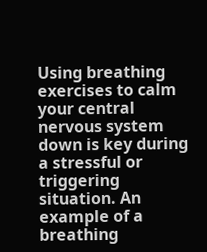Using breathing exercises to calm your central nervous system down is key during a stressful or triggering situation. An example of a breathing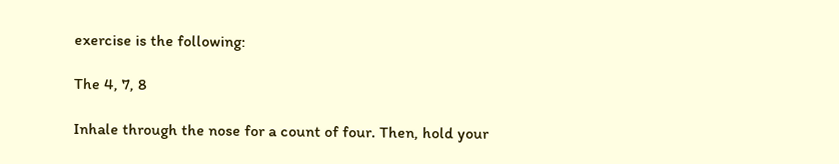exercise is the following:

The 4, 7, 8

Inhale through the nose for a count of four. Then, hold your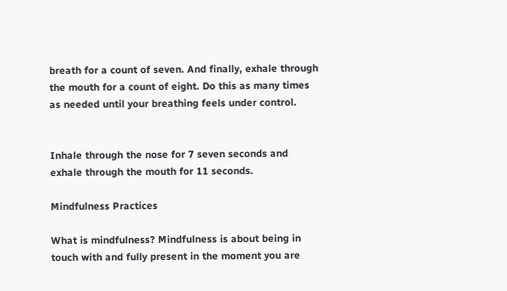breath for a count of seven. And finally, exhale through the mouth for a count of eight. Do this as many times as needed until your breathing feels under control.


Inhale through the nose for 7 seven seconds and exhale through the mouth for 11 seconds.

Mindfulness Practices

What is mindfulness? Mindfulness is about being in touch with and fully present in the moment you are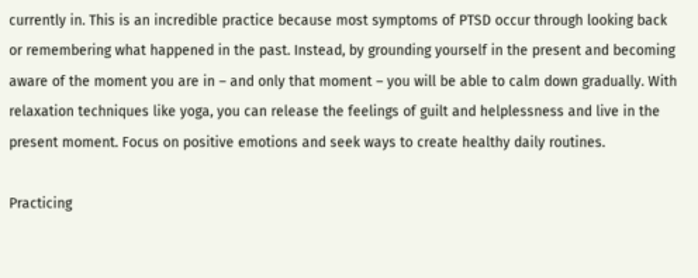currently in. This is an incredible practice because most symptoms of PTSD occur through looking back or remembering what happened in the past. Instead, by grounding yourself in the present and becoming aware of the moment you are in – and only that moment – you will be able to calm down gradually. With relaxation techniques like yoga, you can release the feelings of guilt and helplessness and live in the present moment. Focus on positive emotions and seek ways to create healthy daily routines.

Practicing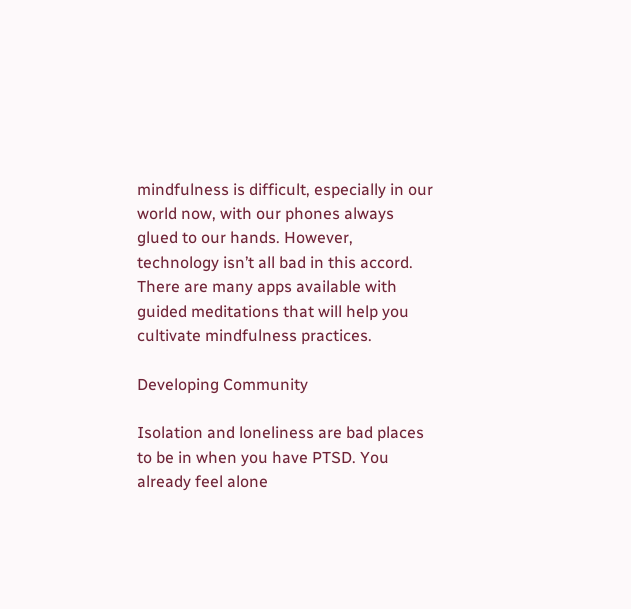mindfulness is difficult, especially in our world now, with our phones always glued to our hands. However, technology isn’t all bad in this accord. There are many apps available with guided meditations that will help you cultivate mindfulness practices.

Developing Community

Isolation and loneliness are bad places to be in when you have PTSD. You already feel alone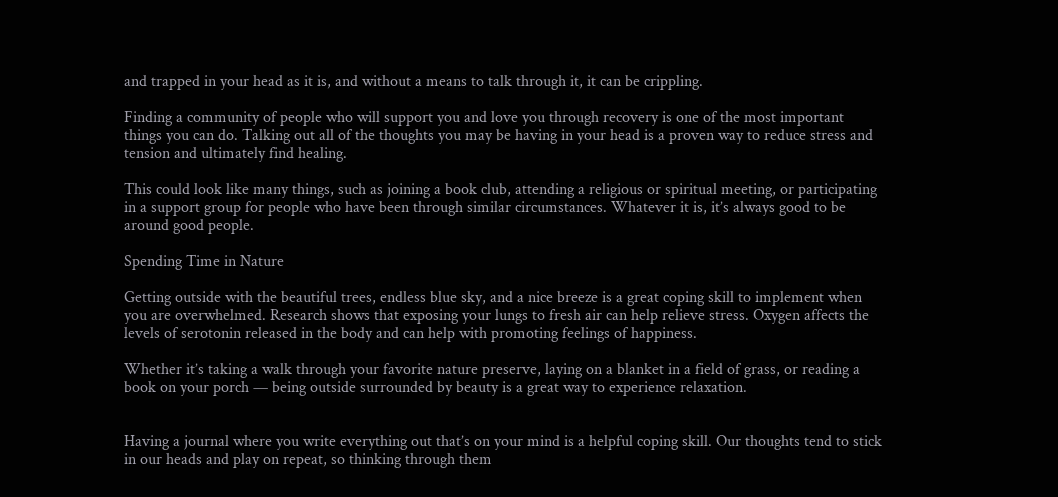and trapped in your head as it is, and without a means to talk through it, it can be crippling.

Finding a community of people who will support you and love you through recovery is one of the most important things you can do. Talking out all of the thoughts you may be having in your head is a proven way to reduce stress and tension and ultimately find healing.

This could look like many things, such as joining a book club, attending a religious or spiritual meeting, or participating in a support group for people who have been through similar circumstances. Whatever it is, it’s always good to be around good people.

Spending Time in Nature

Getting outside with the beautiful trees, endless blue sky, and a nice breeze is a great coping skill to implement when you are overwhelmed. Research shows that exposing your lungs to fresh air can help relieve stress. Oxygen affects the levels of serotonin released in the body and can help with promoting feelings of happiness.

Whether it’s taking a walk through your favorite nature preserve, laying on a blanket in a field of grass, or reading a book on your porch — being outside surrounded by beauty is a great way to experience relaxation.


Having a journal where you write everything out that’s on your mind is a helpful coping skill. Our thoughts tend to stick in our heads and play on repeat, so thinking through them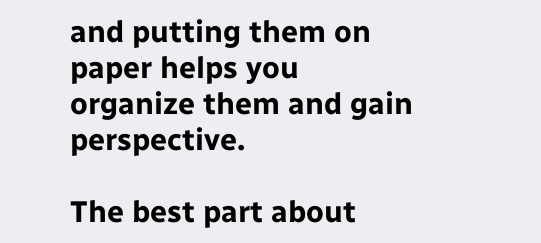and putting them on paper helps you organize them and gain perspective.

The best part about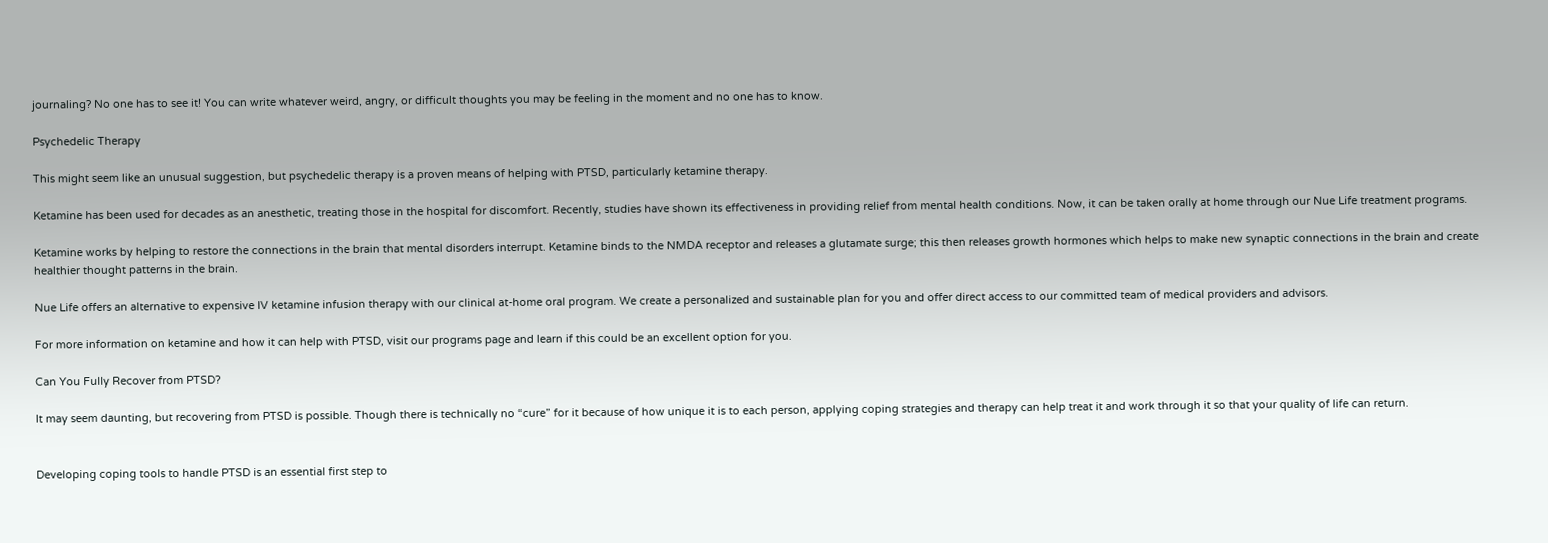journaling? No one has to see it! You can write whatever weird, angry, or difficult thoughts you may be feeling in the moment and no one has to know.

Psychedelic Therapy

This might seem like an unusual suggestion, but psychedelic therapy is a proven means of helping with PTSD, particularly ketamine therapy.

Ketamine has been used for decades as an anesthetic, treating those in the hospital for discomfort. Recently, studies have shown its effectiveness in providing relief from mental health conditions. Now, it can be taken orally at home through our Nue Life treatment programs.

Ketamine works by helping to restore the connections in the brain that mental disorders interrupt. Ketamine binds to the NMDA receptor and releases a glutamate surge; this then releases growth hormones which helps to make new synaptic connections in the brain and create healthier thought patterns in the brain.

Nue Life offers an alternative to expensive IV ketamine infusion therapy with our clinical at-home oral program. We create a personalized and sustainable plan for you and offer direct access to our committed team of medical providers and advisors.

For more information on ketamine and how it can help with PTSD, visit our programs page and learn if this could be an excellent option for you.

Can You Fully Recover from PTSD?

It may seem daunting, but recovering from PTSD is possible. Though there is technically no “cure” for it because of how unique it is to each person, applying coping strategies and therapy can help treat it and work through it so that your quality of life can return.


Developing coping tools to handle PTSD is an essential first step to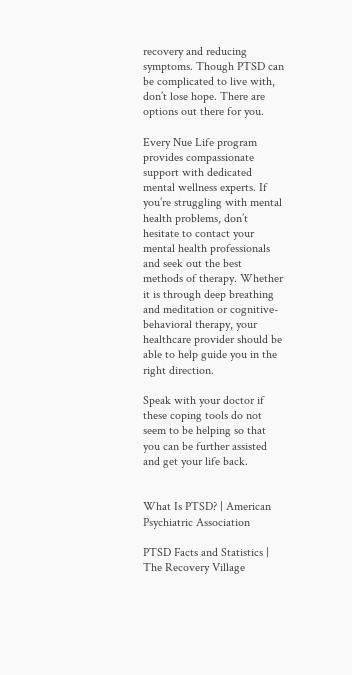recovery and reducing symptoms. Though PTSD can be complicated to live with, don’t lose hope. There are options out there for you.

Every Nue Life program provides compassionate support with dedicated mental wellness experts. If you’re struggling with mental health problems, don’t hesitate to contact your mental health professionals and seek out the best methods of therapy. Whether it is through deep breathing and meditation or cognitive-behavioral therapy, your healthcare provider should be able to help guide you in the right direction.

Speak with your doctor if these coping tools do not seem to be helping so that you can be further assisted and get your life back.


What Is PTSD? | American Psychiatric Association

PTSD Facts and Statistics | The Recovery Village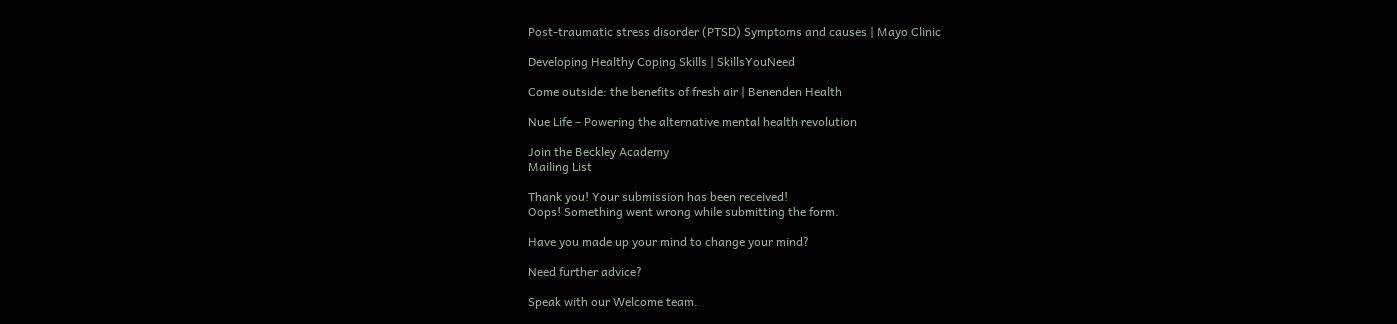Post-traumatic stress disorder (PTSD) Symptoms and causes | Mayo Clinic

Developing Healthy Coping Skills | SkillsYouNeed

Come outside: the benefits of fresh air | Benenden Health

Nue Life – Powering the alternative mental health revolution

Join the Beckley Academy
Mailing List

Thank you! Your submission has been received!
Oops! Something went wrong while submitting the form.

Have you made up your mind to change your mind?

Need further advice?

Speak with our Welcome team.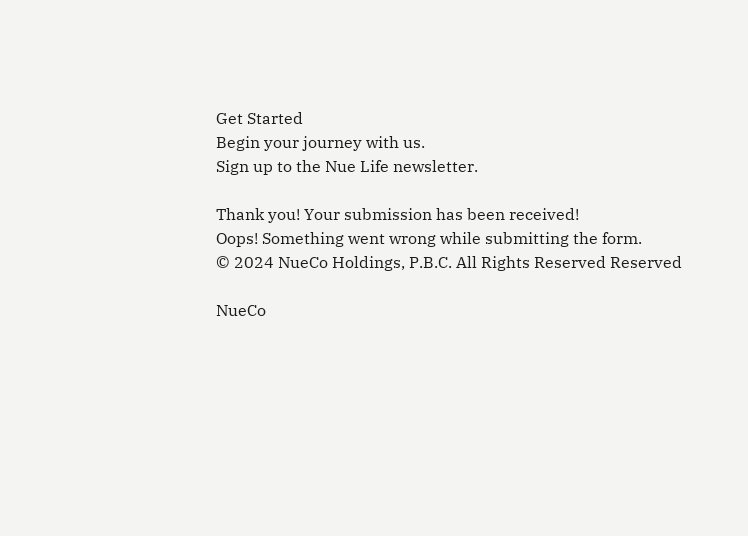Get Started
Begin your journey with us.
Sign up to the Nue Life newsletter.

Thank you! Your submission has been received!
Oops! Something went wrong while submitting the form.
© 2024 NueCo Holdings, P.B.C. All Rights Reserved Reserved

NueCo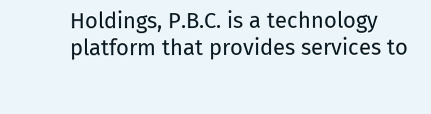Holdings, P.B.C. is a technology platform that provides services to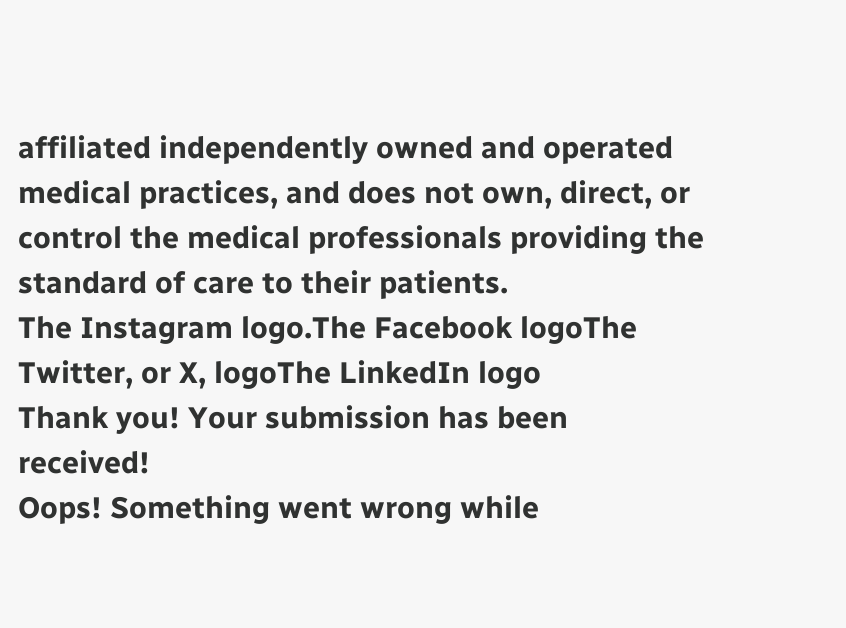affiliated independently owned and operated medical practices, and does not own, direct, or control the medical professionals providing the standard of care to their patients.
The Instagram logo.The Facebook logoThe Twitter, or X, logoThe LinkedIn logo
Thank you! Your submission has been received!
Oops! Something went wrong while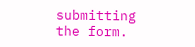submitting the form.